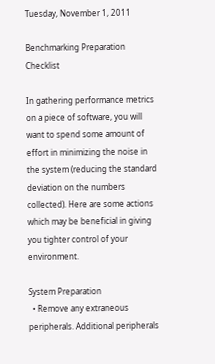Tuesday, November 1, 2011

Benchmarking Preparation Checklist

In gathering performance metrics on a piece of software, you will want to spend some amount of effort in minimizing the noise in the system (reducing the standard deviation on the numbers collected). Here are some actions which may be beneficial in giving you tighter control of your environment.

System Preparation
  • Remove any extraneous peripherals. Additional peripherals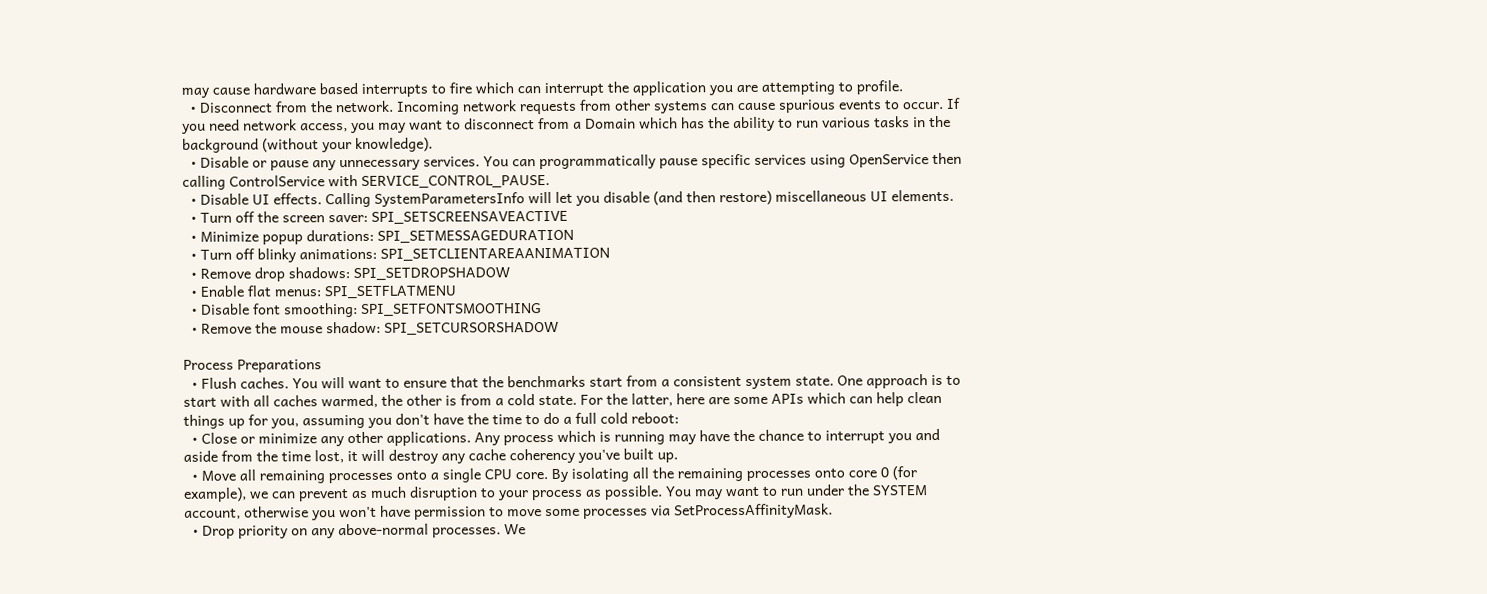may cause hardware based interrupts to fire which can interrupt the application you are attempting to profile.
  • Disconnect from the network. Incoming network requests from other systems can cause spurious events to occur. If you need network access, you may want to disconnect from a Domain which has the ability to run various tasks in the background (without your knowledge).
  • Disable or pause any unnecessary services. You can programmatically pause specific services using OpenService then calling ControlService with SERVICE_CONTROL_PAUSE.
  • Disable UI effects. Calling SystemParametersInfo will let you disable (and then restore) miscellaneous UI elements.
  • Turn off the screen saver: SPI_SETSCREENSAVEACTIVE
  • Minimize popup durations: SPI_SETMESSAGEDURATION
  • Turn off blinky animations: SPI_SETCLIENTAREAANIMATION
  • Remove drop shadows: SPI_SETDROPSHADOW
  • Enable flat menus: SPI_SETFLATMENU
  • Disable font smoothing: SPI_SETFONTSMOOTHING
  • Remove the mouse shadow: SPI_SETCURSORSHADOW

Process Preparations
  • Flush caches. You will want to ensure that the benchmarks start from a consistent system state. One approach is to start with all caches warmed, the other is from a cold state. For the latter, here are some APIs which can help clean things up for you, assuming you don't have the time to do a full cold reboot:
  • Close or minimize any other applications. Any process which is running may have the chance to interrupt you and aside from the time lost, it will destroy any cache coherency you've built up.
  • Move all remaining processes onto a single CPU core. By isolating all the remaining processes onto core 0 (for example), we can prevent as much disruption to your process as possible. You may want to run under the SYSTEM account, otherwise you won't have permission to move some processes via SetProcessAffinityMask.
  • Drop priority on any above-normal processes. We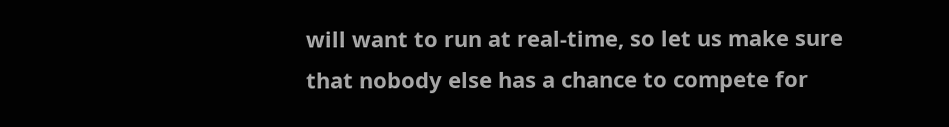will want to run at real-time, so let us make sure that nobody else has a chance to compete for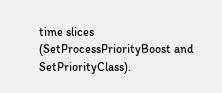time slices (SetProcessPriorityBoost and SetPriorityClass).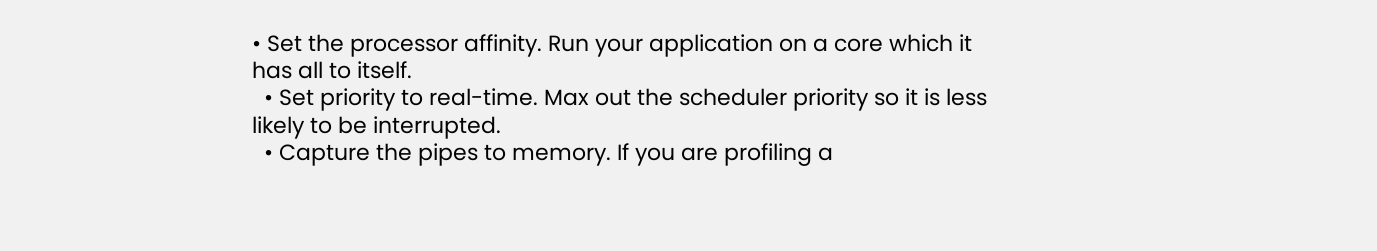• Set the processor affinity. Run your application on a core which it has all to itself.
  • Set priority to real-time. Max out the scheduler priority so it is less likely to be interrupted.
  • Capture the pipes to memory. If you are profiling a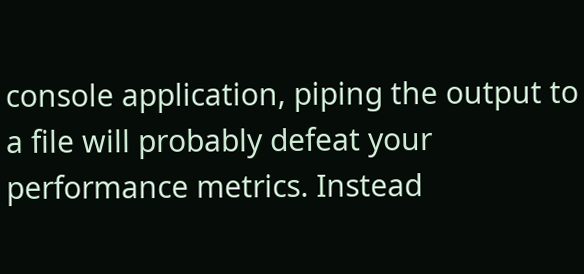console application, piping the output to a file will probably defeat your performance metrics. Instead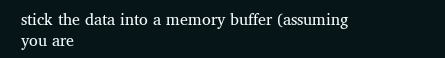stick the data into a memory buffer (assuming you are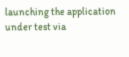launching the application under test via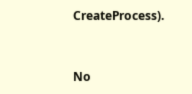CreateProcess).


No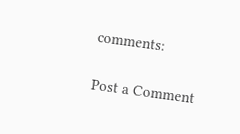comments:

Post a Comment